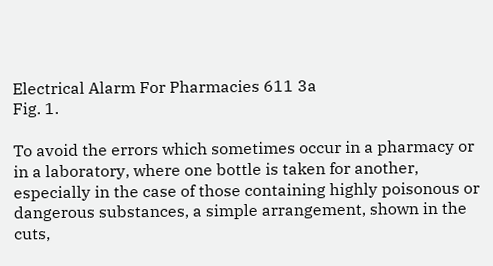Electrical Alarm For Pharmacies 611 3a
Fig. 1.

To avoid the errors which sometimes occur in a pharmacy or in a laboratory, where one bottle is taken for another, especially in the case of those containing highly poisonous or dangerous substances, a simple arrangement, shown in the cuts,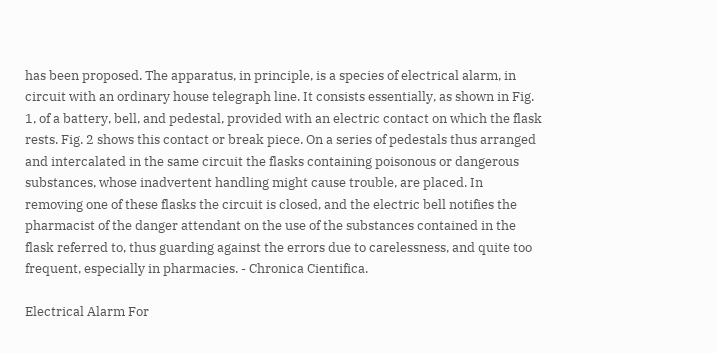has been proposed. The apparatus, in principle, is a species of electrical alarm, in circuit with an ordinary house telegraph line. It consists essentially, as shown in Fig. 1, of a battery, bell, and pedestal, provided with an electric contact on which the flask rests. Fig. 2 shows this contact or break piece. On a series of pedestals thus arranged and intercalated in the same circuit the flasks containing poisonous or dangerous substances, whose inadvertent handling might cause trouble, are placed. In removing one of these flasks the circuit is closed, and the electric bell notifies the pharmacist of the danger attendant on the use of the substances contained in the flask referred to, thus guarding against the errors due to carelessness, and quite too frequent, especially in pharmacies. - Chronica Cientifica.

Electrical Alarm For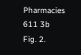Pharmacies 611 3b
Fig. 2.